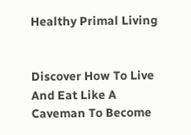Healthy Primal Living


Discover How To Live And Eat Like A Caveman To Become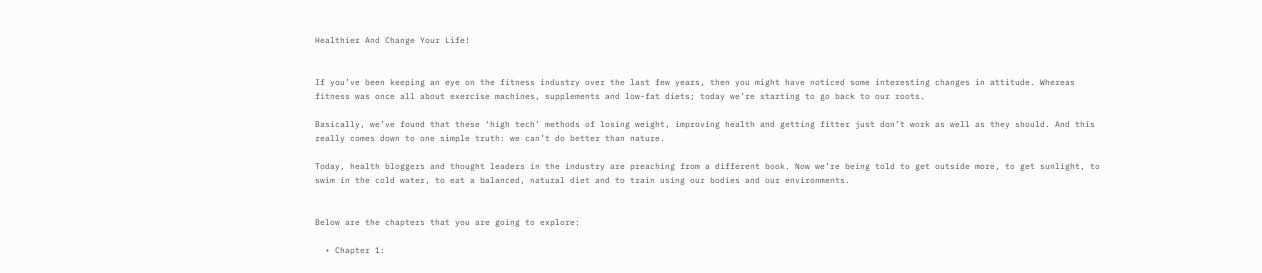Healthier And Change Your Life!


If you’ve been keeping an eye on the fitness industry over the last few years, then you might have noticed some interesting changes in attitude. Whereas fitness was once all about exercise machines, supplements and low-fat diets; today we’re starting to go back to our roots.

Basically, we’ve found that these ‘high tech’ methods of losing weight, improving health and getting fitter just don’t work as well as they should. And this really comes down to one simple truth: we can’t do better than nature.

Today, health bloggers and thought leaders in the industry are preaching from a different book. Now we’re being told to get outside more, to get sunlight, to swim in the cold water, to eat a balanced, natural diet and to train using our bodies and our environments.


Below are the chapters that you are going to explore:

  • Chapter 1: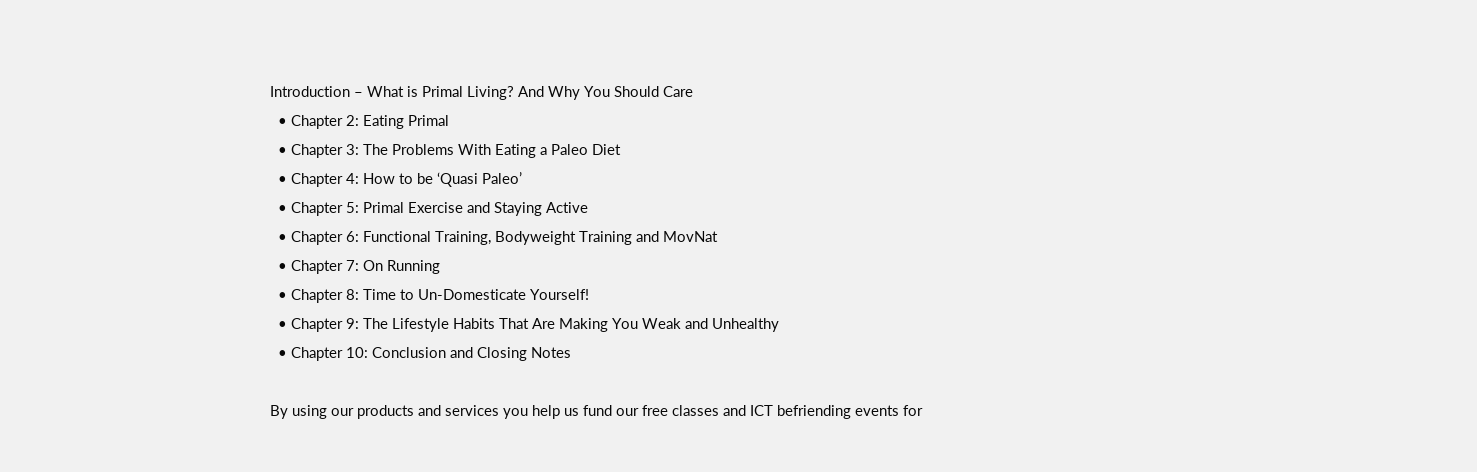Introduction – What is Primal Living? And Why You Should Care
  • Chapter 2: Eating Primal
  • Chapter 3: The Problems With Eating a Paleo Diet
  • Chapter 4: How to be ‘Quasi Paleo’
  • Chapter 5: Primal Exercise and Staying Active
  • Chapter 6: Functional Training, Bodyweight Training and MovNat
  • Chapter 7: On Running
  • Chapter 8: Time to Un-Domesticate Yourself!
  • Chapter 9: The Lifestyle Habits That Are Making You Weak and Unhealthy
  • Chapter 10: Conclusion and Closing Notes

By using our products and services you help us fund our free classes and ICT befriending events for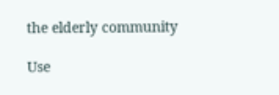the elderly community

Use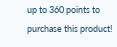up to 360 points to purchase this product!